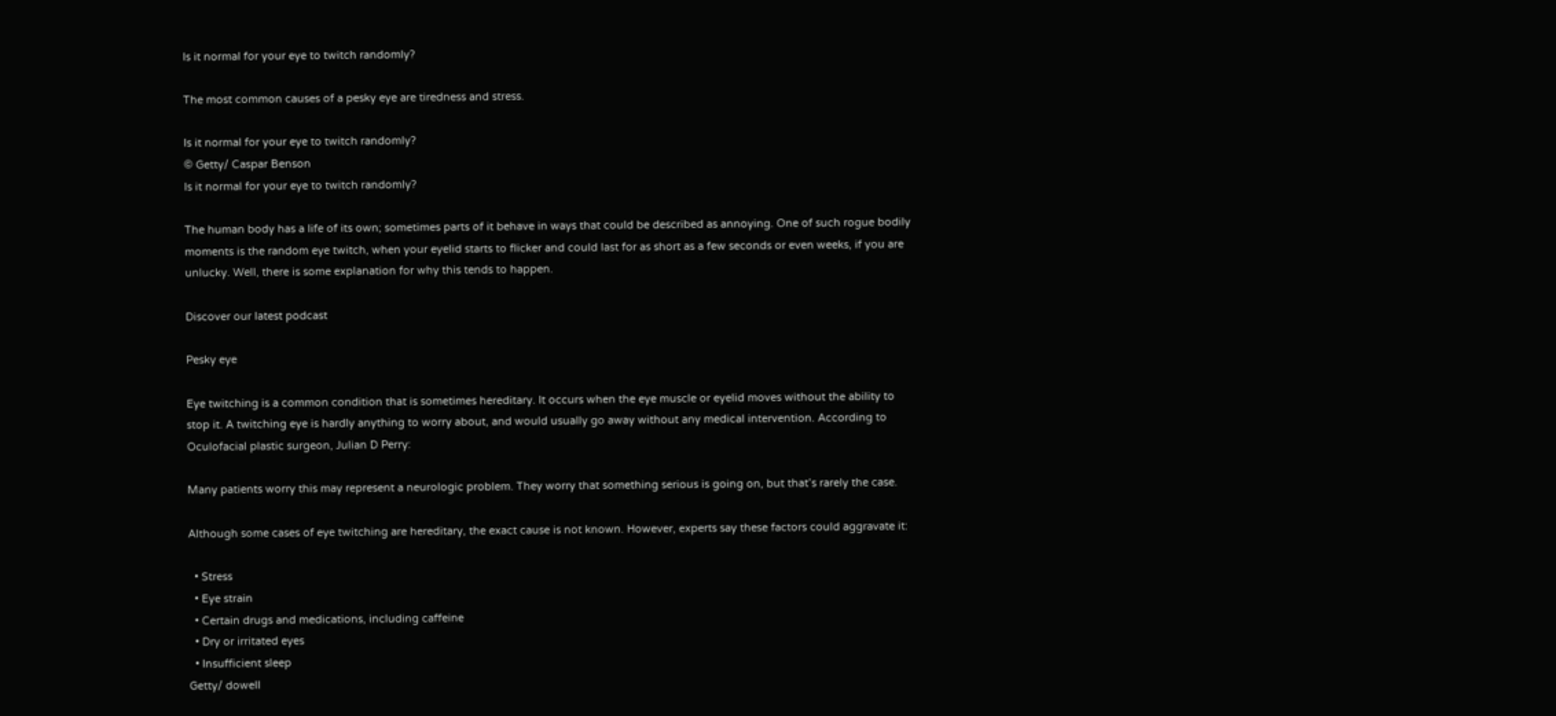Is it normal for your eye to twitch randomly?

The most common causes of a pesky eye are tiredness and stress.

Is it normal for your eye to twitch randomly?
© Getty/ Caspar Benson
Is it normal for your eye to twitch randomly?

The human body has a life of its own; sometimes parts of it behave in ways that could be described as annoying. One of such rogue bodily moments is the random eye twitch, when your eyelid starts to flicker and could last for as short as a few seconds or even weeks, if you are unlucky. Well, there is some explanation for why this tends to happen.

Discover our latest podcast

Pesky eye

Eye twitching is a common condition that is sometimes hereditary. It occurs when the eye muscle or eyelid moves without the ability to stop it. A twitching eye is hardly anything to worry about, and would usually go away without any medical intervention. According to Oculofacial plastic surgeon, Julian D Perry:

Many patients worry this may represent a neurologic problem. They worry that something serious is going on, but that’s rarely the case.

Although some cases of eye twitching are hereditary, the exact cause is not known. However, experts say these factors could aggravate it:

  • Stress
  • Eye strain
  • Certain drugs and medications, including caffeine
  • Dry or irritated eyes
  • Insufficient sleep
Getty/ dowell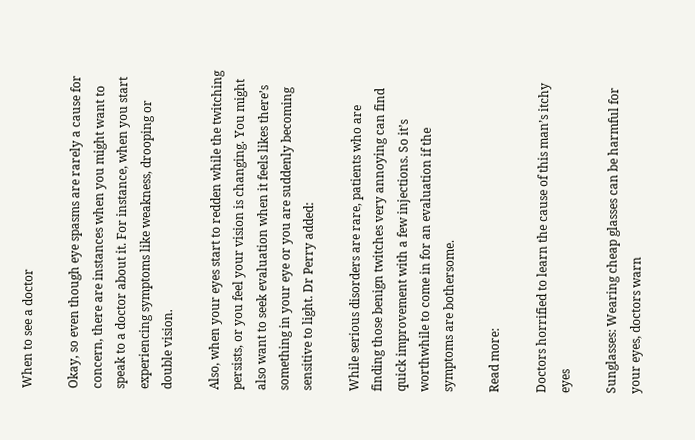When to see a doctor

Okay, so even though eye spasms are rarely a cause for concern, there are instances when you might want to speak to a doctor about it. For instance, when you start experiencing symptoms like weakness, drooping or double vision.

Also, when your eyes start to redden while the twitching persists, or you feel your vision is changing. You might also want to seek evaluation when it feels likes there’s something in your eye or you are suddenly becoming sensitive to light. Dr Perry added:

While serious disorders are rare, patients who are finding those benign twitches very annoying can find quick improvement with a few injections. So it’s worthwhile to come in for an evaluation if the symptoms are bothersome.

Read more:

Doctors horrified to learn the cause of this man’s itchy eyes

Sunglasses: Wearing cheap glasses can be harmful for your eyes, doctors warn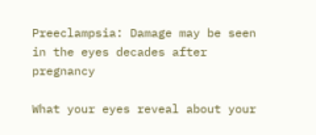Preeclampsia: Damage may be seen in the eyes decades after pregnancy

What your eyes reveal about your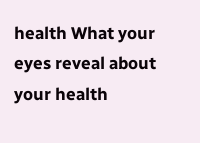health What your eyes reveal about your health